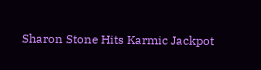Sharon Stone Hits Karmic Jackpot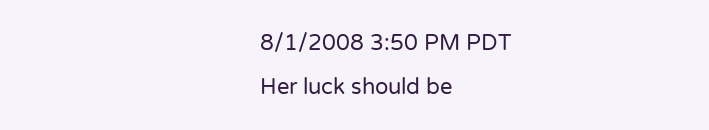8/1/2008 3:50 PM PDT
Her luck should be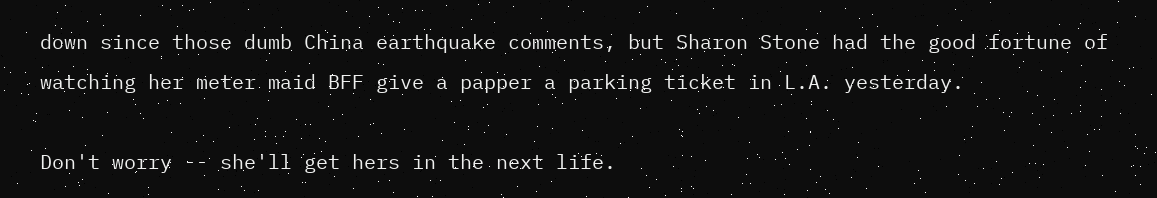down since those dumb China earthquake comments, but Sharon Stone had the good fortune of watching her meter maid BFF give a papper a parking ticket in L.A. yesterday.

Don't worry -- she'll get hers in the next life.